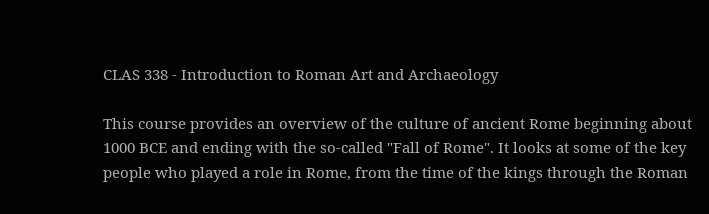CLAS 338 - Introduction to Roman Art and Archaeology

This course provides an overview of the culture of ancient Rome beginning about 1000 BCE and ending with the so-called "Fall of Rome". It looks at some of the key people who played a role in Rome, from the time of the kings through the Roman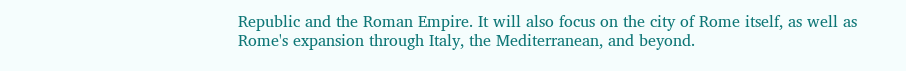Republic and the Roman Empire. It will also focus on the city of Rome itself, as well as Rome's expansion through Italy, the Mediterranean, and beyond.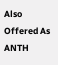Also Offered As
ANTH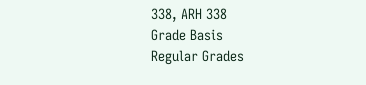338, ARH 338
Grade Basis
Regular Grades